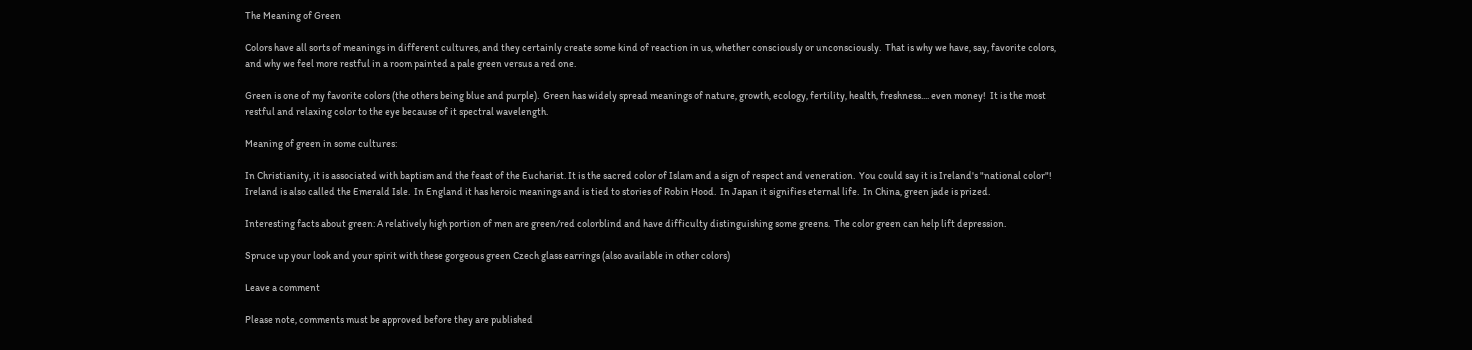The Meaning of Green

Colors have all sorts of meanings in different cultures, and they certainly create some kind of reaction in us, whether consciously or unconsciously.  That is why we have, say, favorite colors, and why we feel more restful in a room painted a pale green versus a red one.

Green is one of my favorite colors (the others being blue and purple).  Green has widely spread meanings of nature, growth, ecology, fertility, health, freshness.... even money!  It is the most restful and relaxing color to the eye because of it spectral wavelength.

Meaning of green in some cultures:

In Christianity, it is associated with baptism and the feast of the Eucharist. It is the sacred color of Islam and a sign of respect and veneration.  You could say it is Ireland's "national color"!  Ireland is also called the Emerald Isle.  In England it has heroic meanings and is tied to stories of Robin Hood.  In Japan it signifies eternal life.  In China, green jade is prized.

Interesting facts about green: A relatively high portion of men are green/red colorblind and have difficulty distinguishing some greens.  The color green can help lift depression.

Spruce up your look and your spirit with these gorgeous green Czech glass earrings (also available in other colors)

Leave a comment

Please note, comments must be approved before they are published